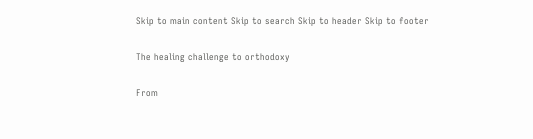Skip to main content Skip to search Skip to header Skip to footer

The healing challenge to orthodoxy

From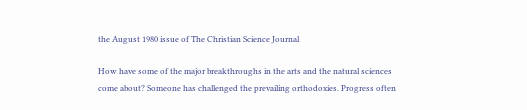the August 1980 issue of The Christian Science Journal

How have some of the major breakthroughs in the arts and the natural sciences come about? Someone has challenged the prevailing orthodoxies. Progress often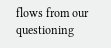flows from our questioning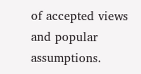of accepted views and popular assumptions.